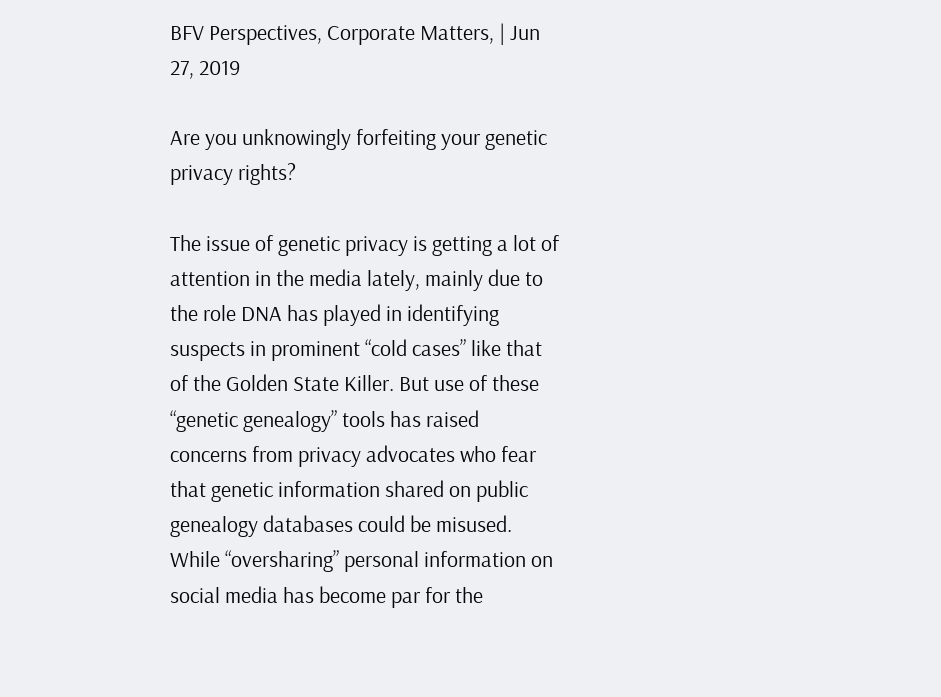BFV Perspectives, Corporate Matters, | Jun 27, 2019

Are you unknowingly forfeiting your genetic privacy rights?

The issue of genetic privacy is getting a lot of attention in the media lately, mainly due to the role DNA has played in identifying suspects in prominent “cold cases” like that of the Golden State Killer. But use of these “genetic genealogy” tools has raised concerns from privacy advocates who fear that genetic information shared on public genealogy databases could be misused. While “oversharing” personal information on social media has become par for the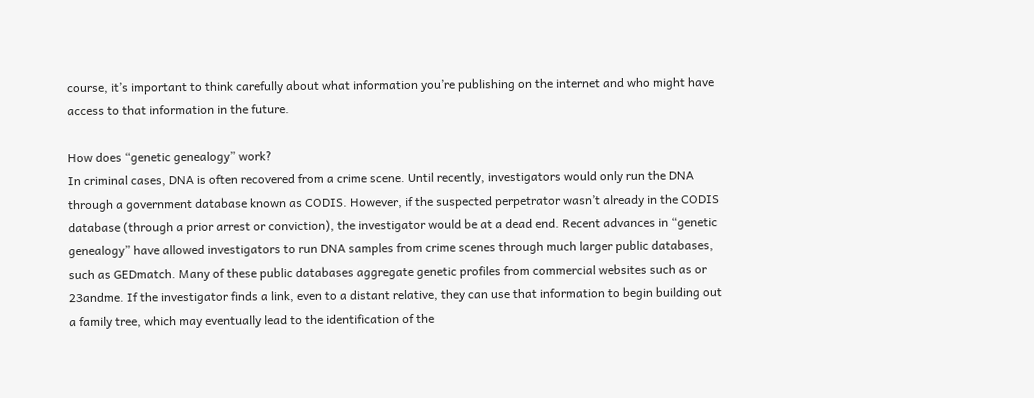course, it’s important to think carefully about what information you’re publishing on the internet and who might have access to that information in the future.

How does “genetic genealogy” work?
In criminal cases, DNA is often recovered from a crime scene. Until recently, investigators would only run the DNA through a government database known as CODIS. However, if the suspected perpetrator wasn’t already in the CODIS database (through a prior arrest or conviction), the investigator would be at a dead end. Recent advances in “genetic genealogy” have allowed investigators to run DNA samples from crime scenes through much larger public databases, such as GEDmatch. Many of these public databases aggregate genetic profiles from commercial websites such as or 23andme. If the investigator finds a link, even to a distant relative, they can use that information to begin building out a family tree, which may eventually lead to the identification of the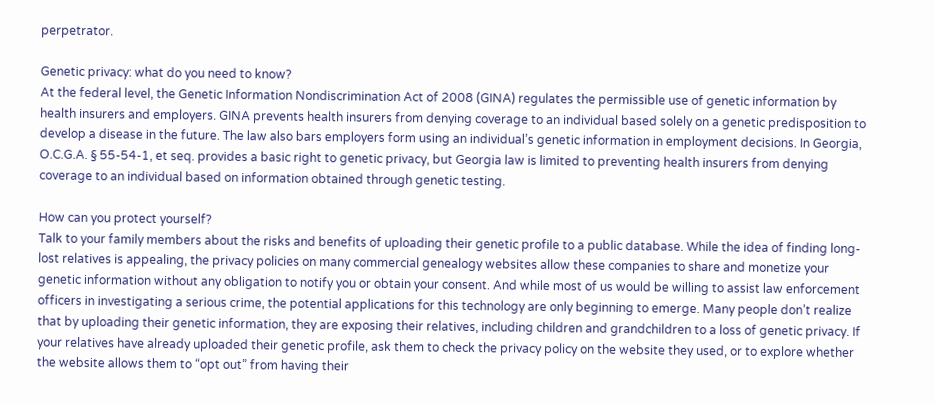perpetrator.

Genetic privacy: what do you need to know?
At the federal level, the Genetic Information Nondiscrimination Act of 2008 (GINA) regulates the permissible use of genetic information by health insurers and employers. GINA prevents health insurers from denying coverage to an individual based solely on a genetic predisposition to develop a disease in the future. The law also bars employers form using an individual’s genetic information in employment decisions. In Georgia, O.C.G.A. § 55-54-1, et seq. provides a basic right to genetic privacy, but Georgia law is limited to preventing health insurers from denying coverage to an individual based on information obtained through genetic testing.

How can you protect yourself?
Talk to your family members about the risks and benefits of uploading their genetic profile to a public database. While the idea of finding long-lost relatives is appealing, the privacy policies on many commercial genealogy websites allow these companies to share and monetize your genetic information without any obligation to notify you or obtain your consent. And while most of us would be willing to assist law enforcement officers in investigating a serious crime, the potential applications for this technology are only beginning to emerge. Many people don’t realize that by uploading their genetic information, they are exposing their relatives, including children and grandchildren to a loss of genetic privacy. If your relatives have already uploaded their genetic profile, ask them to check the privacy policy on the website they used, or to explore whether the website allows them to “opt out” from having their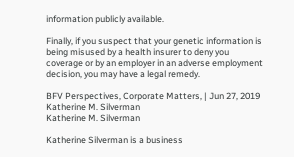information publicly available.

Finally, if you suspect that your genetic information is being misused by a health insurer to deny you coverage or by an employer in an adverse employment decision, you may have a legal remedy.

BFV Perspectives, Corporate Matters, | Jun 27, 2019
Katherine M. Silverman
Katherine M. Silverman

Katherine Silverman is a business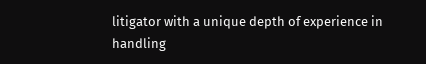litigator with a unique depth of experience in handling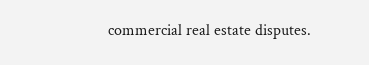commercial real estate disputes.